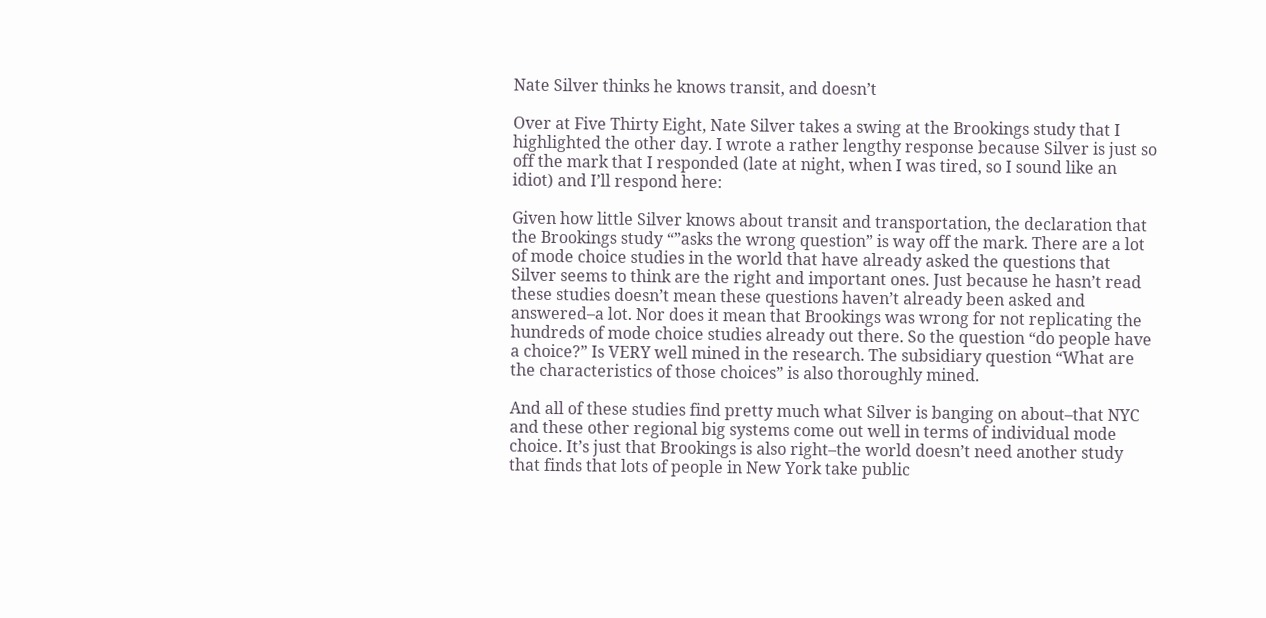Nate Silver thinks he knows transit, and doesn’t

Over at Five Thirty Eight, Nate Silver takes a swing at the Brookings study that I highlighted the other day. I wrote a rather lengthy response because Silver is just so off the mark that I responded (late at night, when I was tired, so I sound like an idiot) and I’ll respond here:

Given how little Silver knows about transit and transportation, the declaration that the Brookings study “”asks the wrong question” is way off the mark. There are a lot of mode choice studies in the world that have already asked the questions that Silver seems to think are the right and important ones. Just because he hasn’t read these studies doesn’t mean these questions haven’t already been asked and answered–a lot. Nor does it mean that Brookings was wrong for not replicating the hundreds of mode choice studies already out there. So the question “do people have a choice?” Is VERY well mined in the research. The subsidiary question “What are the characteristics of those choices” is also thoroughly mined.

And all of these studies find pretty much what Silver is banging on about–that NYC and these other regional big systems come out well in terms of individual mode choice. It’s just that Brookings is also right–the world doesn’t need another study that finds that lots of people in New York take public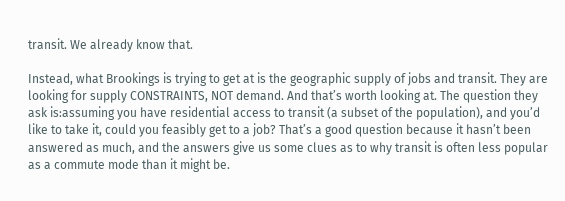transit. We already know that.

Instead, what Brookings is trying to get at is the geographic supply of jobs and transit. They are looking for supply CONSTRAINTS, NOT demand. And that’s worth looking at. The question they ask is:assuming you have residential access to transit (a subset of the population), and you’d like to take it, could you feasibly get to a job? That’s a good question because it hasn’t been answered as much, and the answers give us some clues as to why transit is often less popular as a commute mode than it might be.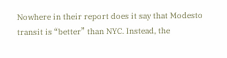Nowhere in their report does it say that Modesto transit is “better” than NYC. Instead, the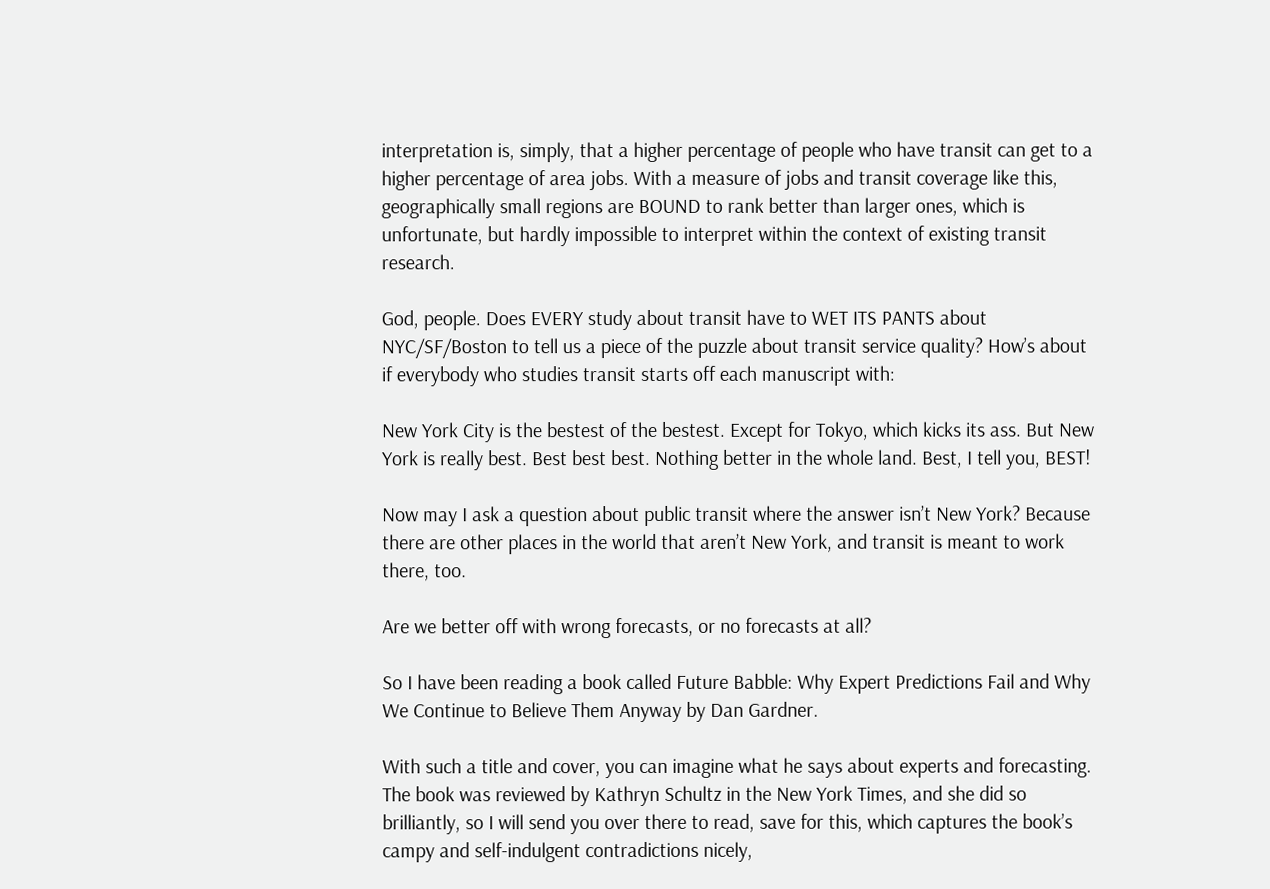interpretation is, simply, that a higher percentage of people who have transit can get to a higher percentage of area jobs. With a measure of jobs and transit coverage like this, geographically small regions are BOUND to rank better than larger ones, which is unfortunate, but hardly impossible to interpret within the context of existing transit research.

God, people. Does EVERY study about transit have to WET ITS PANTS about NYC/SF/Boston to tell us a piece of the puzzle about transit service quality? How’s about if everybody who studies transit starts off each manuscript with:

New York City is the bestest of the bestest. Except for Tokyo, which kicks its ass. But New York is really best. Best best best. Nothing better in the whole land. Best, I tell you, BEST!

Now may I ask a question about public transit where the answer isn’t New York? Because there are other places in the world that aren’t New York, and transit is meant to work there, too.

Are we better off with wrong forecasts, or no forecasts at all?

So I have been reading a book called Future Babble: Why Expert Predictions Fail and Why We Continue to Believe Them Anyway by Dan Gardner.

With such a title and cover, you can imagine what he says about experts and forecasting. The book was reviewed by Kathryn Schultz in the New York Times, and she did so brilliantly, so I will send you over there to read, save for this, which captures the book’s campy and self-indulgent contradictions nicely,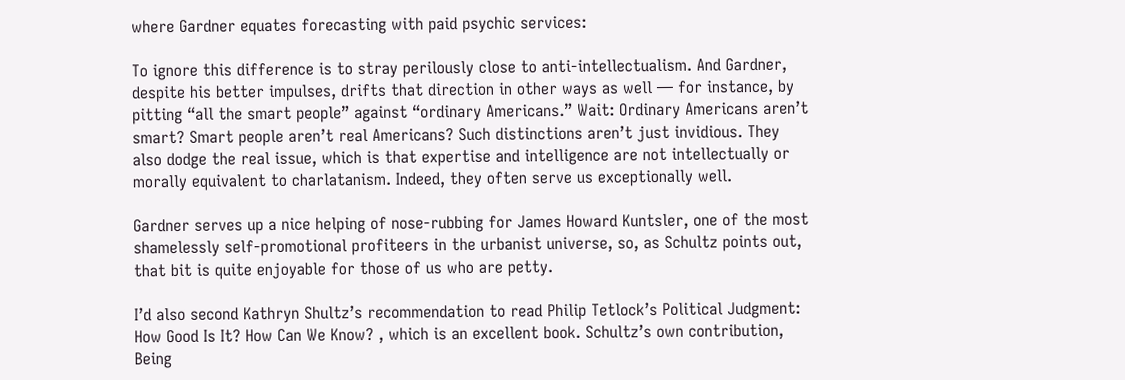where Gardner equates forecasting with paid psychic services:

To ignore this difference is to stray perilously close to anti-intellectualism. And Gardner, despite his better impulses, drifts that direction in other ways as well — for instance, by pitting “all the smart people” against “ordinary Americans.” Wait: Ordinary Americans aren’t smart? Smart people aren’t real Americans? Such distinctions aren’t just invidious. They also dodge the real issue, which is that expertise and intelligence are not intellectually or morally equivalent to charlatanism. Indeed, they often serve us exceptionally well.

Gardner serves up a nice helping of nose-rubbing for James Howard Kuntsler, one of the most shamelessly self-promotional profiteers in the urbanist universe, so, as Schultz points out, that bit is quite enjoyable for those of us who are petty.

I’d also second Kathryn Shultz’s recommendation to read Philip Tetlock’s Political Judgment: How Good Is It? How Can We Know? , which is an excellent book. Schultz’s own contribution, Being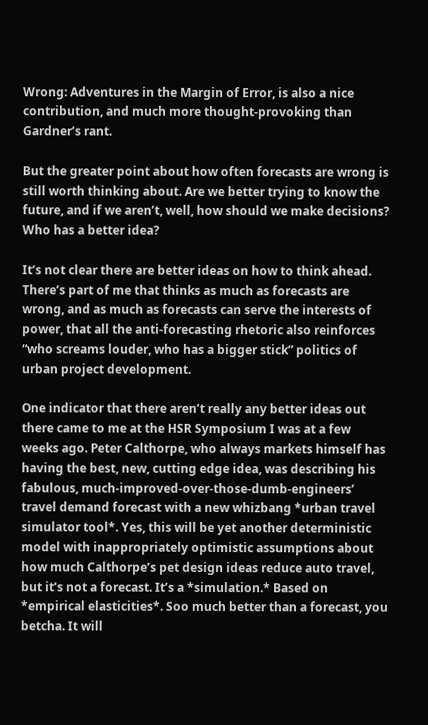Wrong: Adventures in the Margin of Error, is also a nice contribution, and much more thought-provoking than Gardner’s rant.

But the greater point about how often forecasts are wrong is still worth thinking about. Are we better trying to know the future, and if we aren’t, well, how should we make decisions? Who has a better idea?

It’s not clear there are better ideas on how to think ahead. There’s part of me that thinks as much as forecasts are wrong, and as much as forecasts can serve the interests of power, that all the anti-forecasting rhetoric also reinforces “who screams louder, who has a bigger stick” politics of urban project development.

One indicator that there aren’t really any better ideas out there came to me at the HSR Symposium I was at a few weeks ago. Peter Calthorpe, who always markets himself has having the best, new, cutting edge idea, was describing his fabulous, much-improved-over-those-dumb-engineers’ travel demand forecast with a new whizbang *urban travel simulator tool*. Yes, this will be yet another deterministic model with inappropriately optimistic assumptions about how much Calthorpe’s pet design ideas reduce auto travel, but it’s not a forecast. It’s a *simulation.* Based on *empirical elasticities*. Soo much better than a forecast, you betcha. It will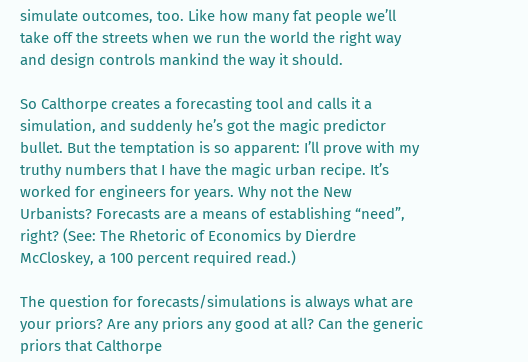simulate outcomes, too. Like how many fat people we’ll take off the streets when we run the world the right way and design controls mankind the way it should.

So Calthorpe creates a forecasting tool and calls it a simulation, and suddenly he’s got the magic predictor bullet. But the temptation is so apparent: I’ll prove with my truthy numbers that I have the magic urban recipe. It’s worked for engineers for years. Why not the New Urbanists? Forecasts are a means of establishing “need”, right? (See: The Rhetoric of Economics by Dierdre McCloskey, a 100 percent required read.)

The question for forecasts/simulations is always what are your priors? Are any priors any good at all? Can the generic priors that Calthorpe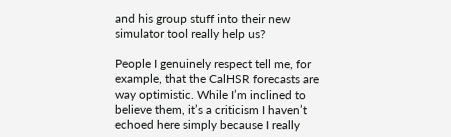and his group stuff into their new simulator tool really help us?

People I genuinely respect tell me, for example, that the CalHSR forecasts are way optimistic. While I’m inclined to believe them, it’s a criticism I haven’t echoed here simply because I really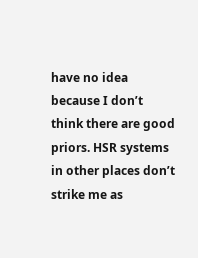have no idea because I don’t think there are good priors. HSR systems in other places don’t strike me as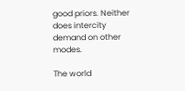good priors. Neither does intercity demand on other modes.

The world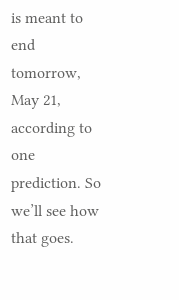is meant to end tomorrow, May 21, according to one prediction. So we’ll see how that goes.